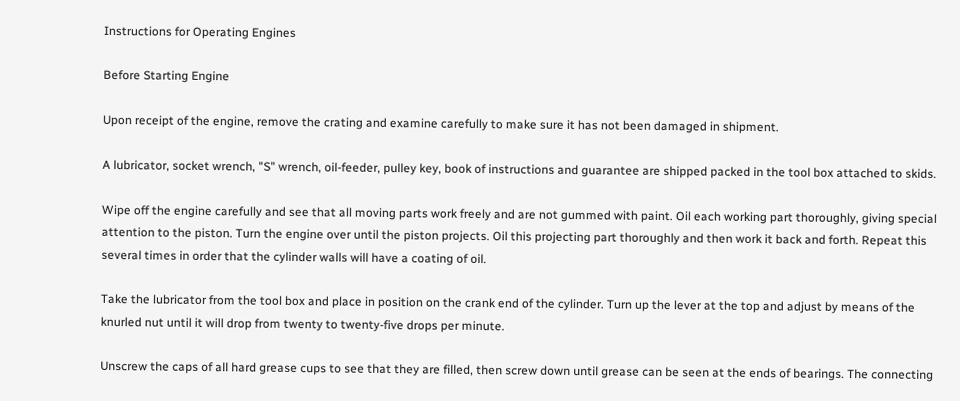Instructions for Operating Engines

Before Starting Engine

Upon receipt of the engine, remove the crating and examine carefully to make sure it has not been damaged in shipment.

A lubricator, socket wrench, "S" wrench, oil-feeder, pulley key, book of instructions and guarantee are shipped packed in the tool box attached to skids.

Wipe off the engine carefully and see that all moving parts work freely and are not gummed with paint. Oil each working part thoroughly, giving special attention to the piston. Turn the engine over until the piston projects. Oil this projecting part thoroughly and then work it back and forth. Repeat this several times in order that the cylinder walls will have a coating of oil.

Take the lubricator from the tool box and place in position on the crank end of the cylinder. Turn up the lever at the top and adjust by means of the knurled nut until it will drop from twenty to twenty-five drops per minute.

Unscrew the caps of all hard grease cups to see that they are filled, then screw down until grease can be seen at the ends of bearings. The connecting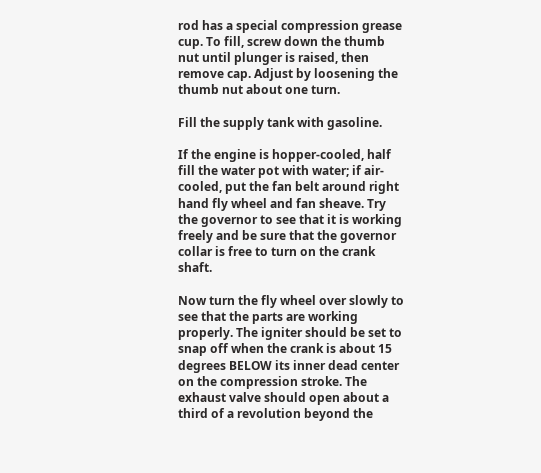rod has a special compression grease cup. To fill, screw down the thumb nut until plunger is raised, then remove cap. Adjust by loosening the thumb nut about one turn.

Fill the supply tank with gasoline.

If the engine is hopper-cooled, half fill the water pot with water; if air-cooled, put the fan belt around right hand fly wheel and fan sheave. Try the governor to see that it is working freely and be sure that the governor collar is free to turn on the crank shaft.

Now turn the fly wheel over slowly to see that the parts are working properly. The igniter should be set to snap off when the crank is about 15 degrees BELOW its inner dead center on the compression stroke. The exhaust valve should open about a third of a revolution beyond the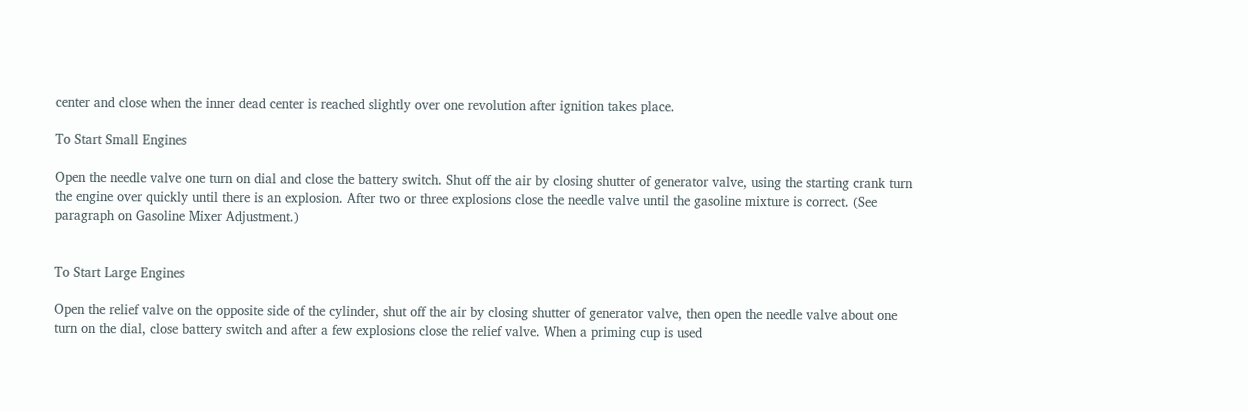center and close when the inner dead center is reached slightly over one revolution after ignition takes place.

To Start Small Engines

Open the needle valve one turn on dial and close the battery switch. Shut off the air by closing shutter of generator valve, using the starting crank turn the engine over quickly until there is an explosion. After two or three explosions close the needle valve until the gasoline mixture is correct. (See paragraph on Gasoline Mixer Adjustment.)


To Start Large Engines

Open the relief valve on the opposite side of the cylinder, shut off the air by closing shutter of generator valve, then open the needle valve about one turn on the dial, close battery switch and after a few explosions close the relief valve. When a priming cup is used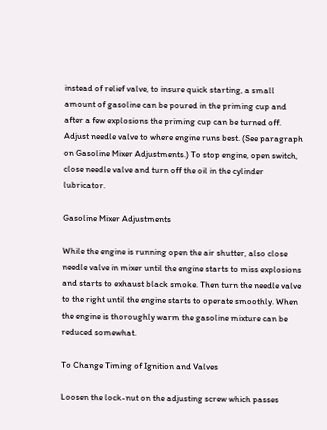instead of relief valve, to insure quick starting, a small amount of gasoline can be poured in the priming cup and after a few explosions the priming cup can be turned off. Adjust needle valve to where engine runs best. (See paragraph on Gasoline Mixer Adjustments.) To stop engine, open switch, close needle valve and turn off the oil in the cylinder lubricator.

Gasoline Mixer Adjustments

While the engine is running open the air shutter, also close needle valve in mixer until the engine starts to miss explosions and starts to exhaust black smoke. Then turn the needle valve to the right until the engine starts to operate smoothly. When the engine is thoroughly warm the gasoline mixture can be reduced somewhat.

To Change Timing of Ignition and Valves

Loosen the lock-nut on the adjusting screw which passes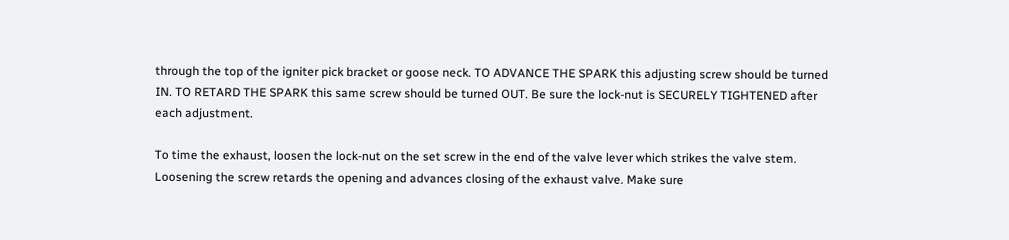through the top of the igniter pick bracket or goose neck. TO ADVANCE THE SPARK this adjusting screw should be turned IN. TO RETARD THE SPARK this same screw should be turned OUT. Be sure the lock-nut is SECURELY TIGHTENED after each adjustment.

To time the exhaust, loosen the lock-nut on the set screw in the end of the valve lever which strikes the valve stem. Loosening the screw retards the opening and advances closing of the exhaust valve. Make sure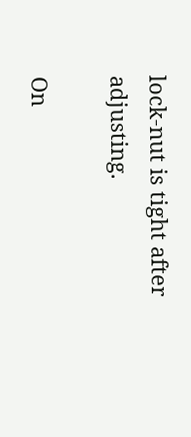lock-nut is tight after adjusting.

On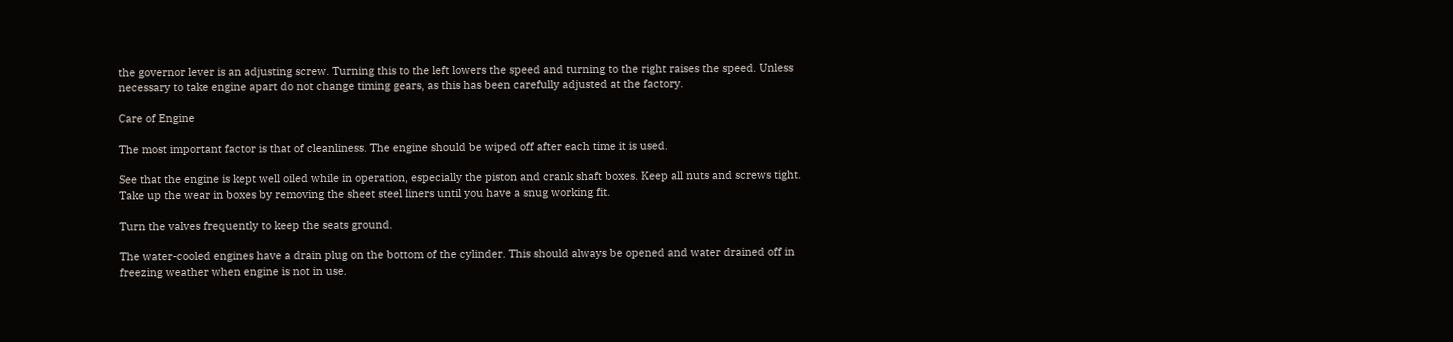the governor lever is an adjusting screw. Turning this to the left lowers the speed and turning to the right raises the speed. Unless necessary to take engine apart do not change timing gears, as this has been carefully adjusted at the factory.

Care of Engine

The most important factor is that of cleanliness. The engine should be wiped off after each time it is used.

See that the engine is kept well oiled while in operation, especially the piston and crank shaft boxes. Keep all nuts and screws tight. Take up the wear in boxes by removing the sheet steel liners until you have a snug working fit.

Turn the valves frequently to keep the seats ground.

The water-cooled engines have a drain plug on the bottom of the cylinder. This should always be opened and water drained off in freezing weather when engine is not in use.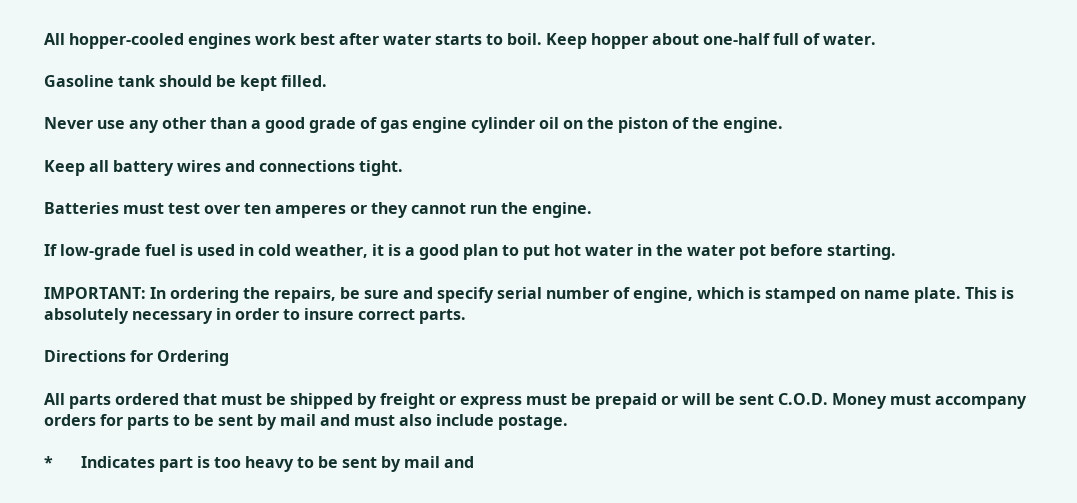All hopper-cooled engines work best after water starts to boil. Keep hopper about one-half full of water.

Gasoline tank should be kept filled.

Never use any other than a good grade of gas engine cylinder oil on the piston of the engine.

Keep all battery wires and connections tight.

Batteries must test over ten amperes or they cannot run the engine.

If low-grade fuel is used in cold weather, it is a good plan to put hot water in the water pot before starting.

IMPORTANT: In ordering the repairs, be sure and specify serial number of engine, which is stamped on name plate. This is absolutely necessary in order to insure correct parts.

Directions for Ordering

All parts ordered that must be shipped by freight or express must be prepaid or will be sent C.O.D. Money must accompany orders for parts to be sent by mail and must also include postage.

*       Indicates part is too heavy to be sent by mail and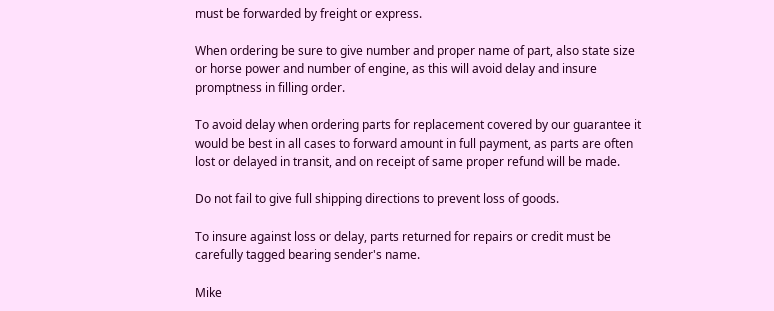must be forwarded by freight or express.

When ordering be sure to give number and proper name of part, also state size or horse power and number of engine, as this will avoid delay and insure promptness in filling order.

To avoid delay when ordering parts for replacement covered by our guarantee it would be best in all cases to forward amount in full payment, as parts are often lost or delayed in transit, and on receipt of same proper refund will be made.

Do not fail to give full shipping directions to prevent loss of goods.

To insure against loss or delay, parts returned for repairs or credit must be carefully tagged bearing sender's name.

Mike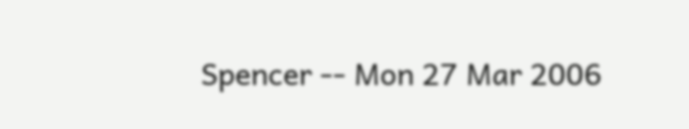Spencer -- Mon 27 Mar 2006